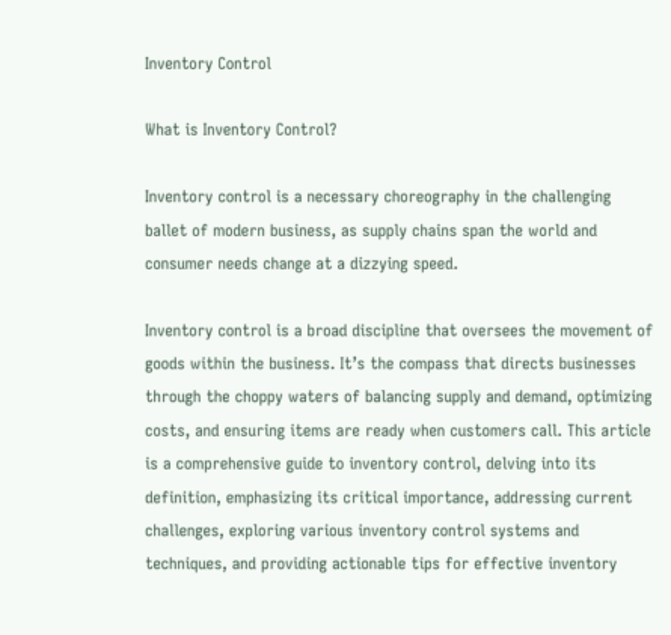Inventory Control

What is Inventory Control?

Inventory control is a necessary choreography in the challenging ballet of modern business, as supply chains span the world and consumer needs change at a dizzying speed.

Inventory control is a broad discipline that oversees the movement of goods within the business. It’s the compass that directs businesses through the choppy waters of balancing supply and demand, optimizing costs, and ensuring items are ready when customers call. This article is a comprehensive guide to inventory control, delving into its definition, emphasizing its critical importance, addressing current challenges, exploring various inventory control systems and techniques, and providing actionable tips for effective inventory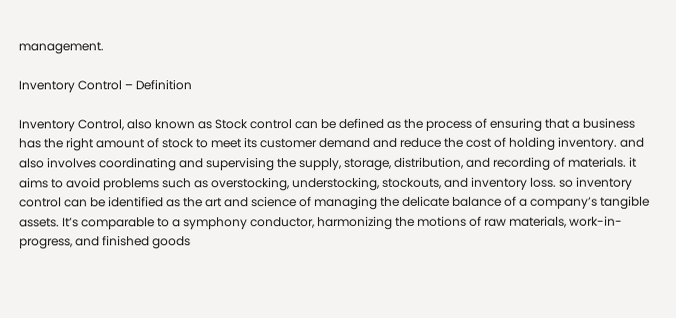management.

Inventory Control – Definition

Inventory Control, also known as Stock control can be defined as the process of ensuring that a business has the right amount of stock to meet its customer demand and reduce the cost of holding inventory. and also involves coordinating and supervising the supply, storage, distribution, and recording of materials. it aims to avoid problems such as overstocking, understocking, stockouts, and inventory loss. so inventory control can be identified as the art and science of managing the delicate balance of a company’s tangible assets. It’s comparable to a symphony conductor, harmonizing the motions of raw materials, work-in-progress, and finished goods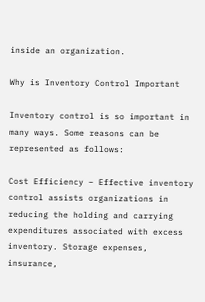inside an organization.

Why is Inventory Control Important

Inventory control is so important in many ways. Some reasons can be represented as follows:

Cost Efficiency – Effective inventory control assists organizations in reducing the holding and carrying expenditures associated with excess inventory. Storage expenses, insurance,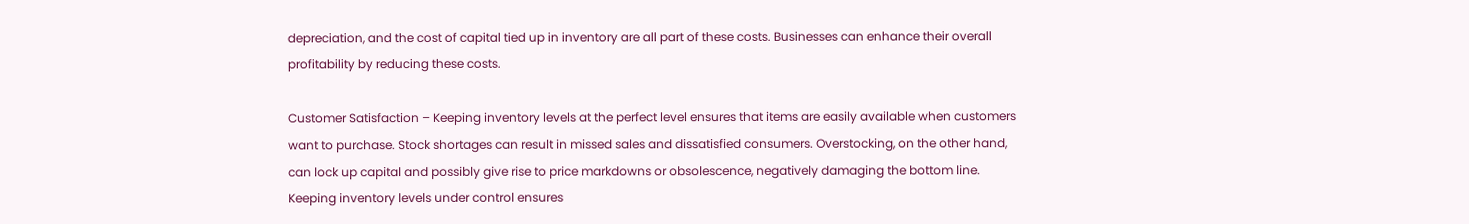depreciation, and the cost of capital tied up in inventory are all part of these costs. Businesses can enhance their overall profitability by reducing these costs.

Customer Satisfaction – Keeping inventory levels at the perfect level ensures that items are easily available when customers want to purchase. Stock shortages can result in missed sales and dissatisfied consumers. Overstocking, on the other hand, can lock up capital and possibly give rise to price markdowns or obsolescence, negatively damaging the bottom line. Keeping inventory levels under control ensures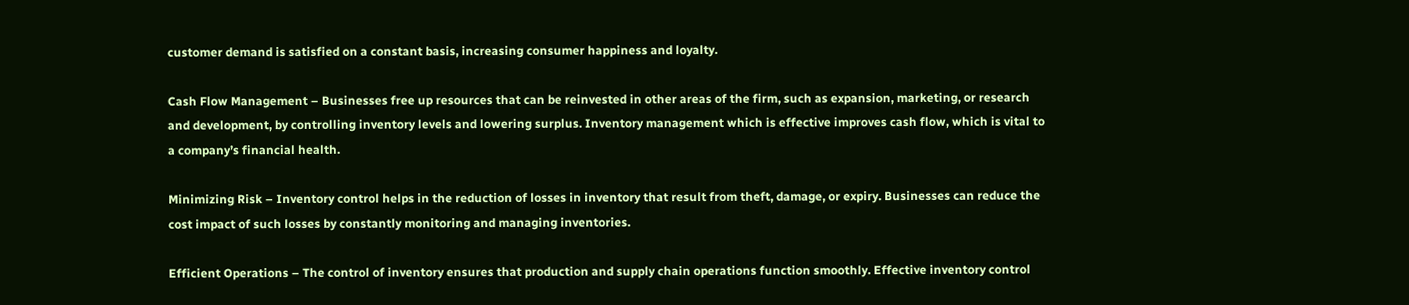customer demand is satisfied on a constant basis, increasing consumer happiness and loyalty.

Cash Flow Management – Businesses free up resources that can be reinvested in other areas of the firm, such as expansion, marketing, or research and development, by controlling inventory levels and lowering surplus. Inventory management which is effective improves cash flow, which is vital to a company’s financial health.

Minimizing Risk – Inventory control helps in the reduction of losses in inventory that result from theft, damage, or expiry. Businesses can reduce the cost impact of such losses by constantly monitoring and managing inventories.

Efficient Operations – The control of inventory ensures that production and supply chain operations function smoothly. Effective inventory control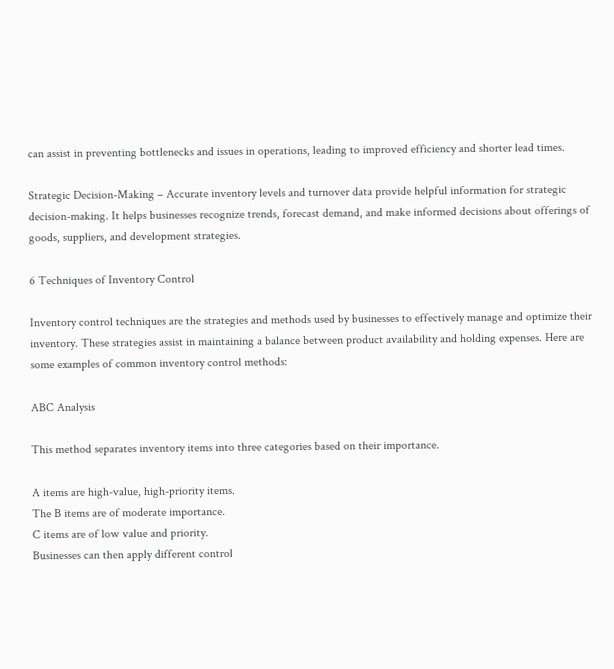can assist in preventing bottlenecks and issues in operations, leading to improved efficiency and shorter lead times.

Strategic Decision-Making – Accurate inventory levels and turnover data provide helpful information for strategic decision-making. It helps businesses recognize trends, forecast demand, and make informed decisions about offerings of goods, suppliers, and development strategies.

6 Techniques of Inventory Control

Inventory control techniques are the strategies and methods used by businesses to effectively manage and optimize their inventory. These strategies assist in maintaining a balance between product availability and holding expenses. Here are some examples of common inventory control methods:

ABC Analysis

This method separates inventory items into three categories based on their importance.

A items are high-value, high-priority items.
The B items are of moderate importance.
C items are of low value and priority.
Businesses can then apply different control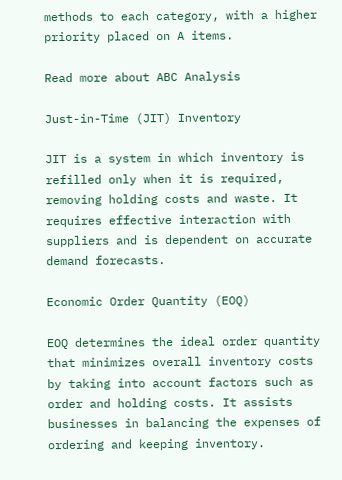methods to each category, with a higher priority placed on A items.

Read more about ABC Analysis

Just-in-Time (JIT) Inventory

JIT is a system in which inventory is refilled only when it is required, removing holding costs and waste. It requires effective interaction with suppliers and is dependent on accurate demand forecasts.

Economic Order Quantity (EOQ)

EOQ determines the ideal order quantity that minimizes overall inventory costs by taking into account factors such as order and holding costs. It assists businesses in balancing the expenses of ordering and keeping inventory.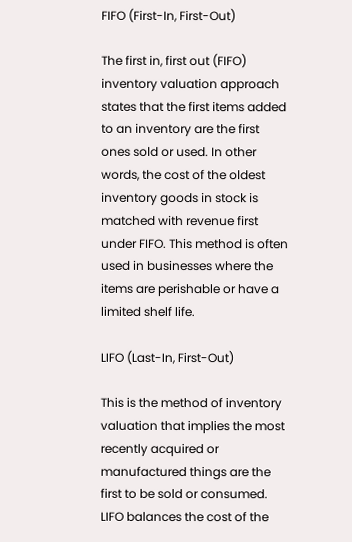FIFO (First-In, First-Out)

The first in, first out (FIFO) inventory valuation approach states that the first items added to an inventory are the first ones sold or used. In other words, the cost of the oldest inventory goods in stock is matched with revenue first under FIFO. This method is often used in businesses where the items are perishable or have a limited shelf life.

LIFO (Last-In, First-Out)

This is the method of inventory valuation that implies the most recently acquired or manufactured things are the first to be sold or consumed. LIFO balances the cost of the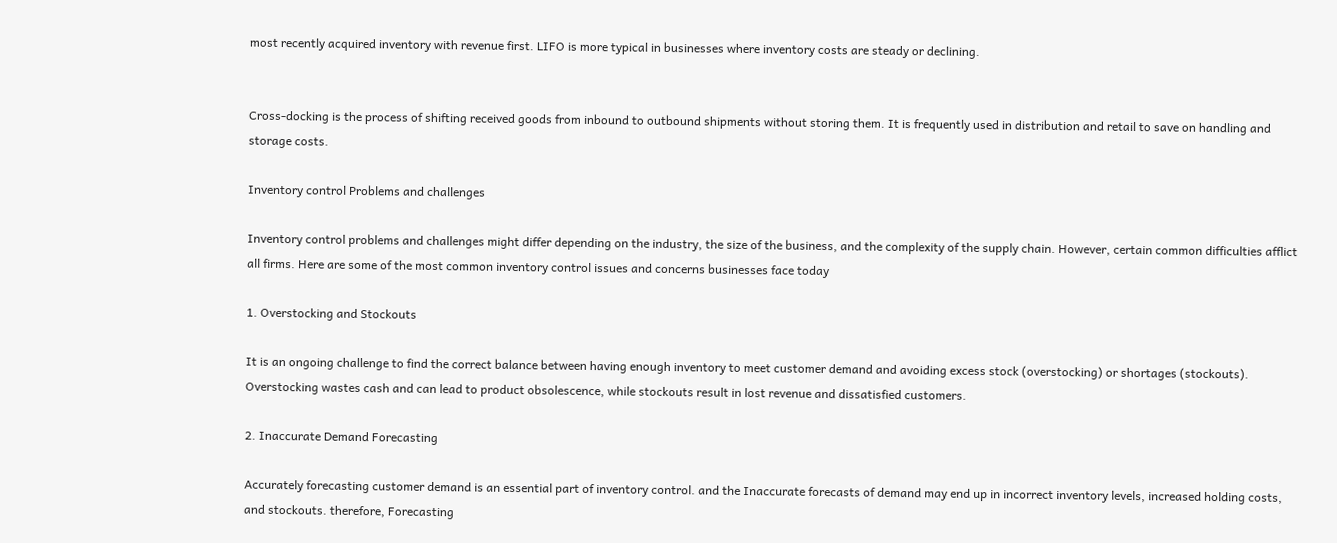most recently acquired inventory with revenue first. LIFO is more typical in businesses where inventory costs are steady or declining.


Cross-docking is the process of shifting received goods from inbound to outbound shipments without storing them. It is frequently used in distribution and retail to save on handling and storage costs.

Inventory control Problems and challenges

Inventory control problems and challenges might differ depending on the industry, the size of the business, and the complexity of the supply chain. However, certain common difficulties afflict all firms. Here are some of the most common inventory control issues and concerns businesses face today

1. Overstocking and Stockouts

It is an ongoing challenge to find the correct balance between having enough inventory to meet customer demand and avoiding excess stock (overstocking) or shortages (stockouts). Overstocking wastes cash and can lead to product obsolescence, while stockouts result in lost revenue and dissatisfied customers.

2. Inaccurate Demand Forecasting

Accurately forecasting customer demand is an essential part of inventory control. and the Inaccurate forecasts of demand may end up in incorrect inventory levels, increased holding costs, and stockouts. therefore, Forecasting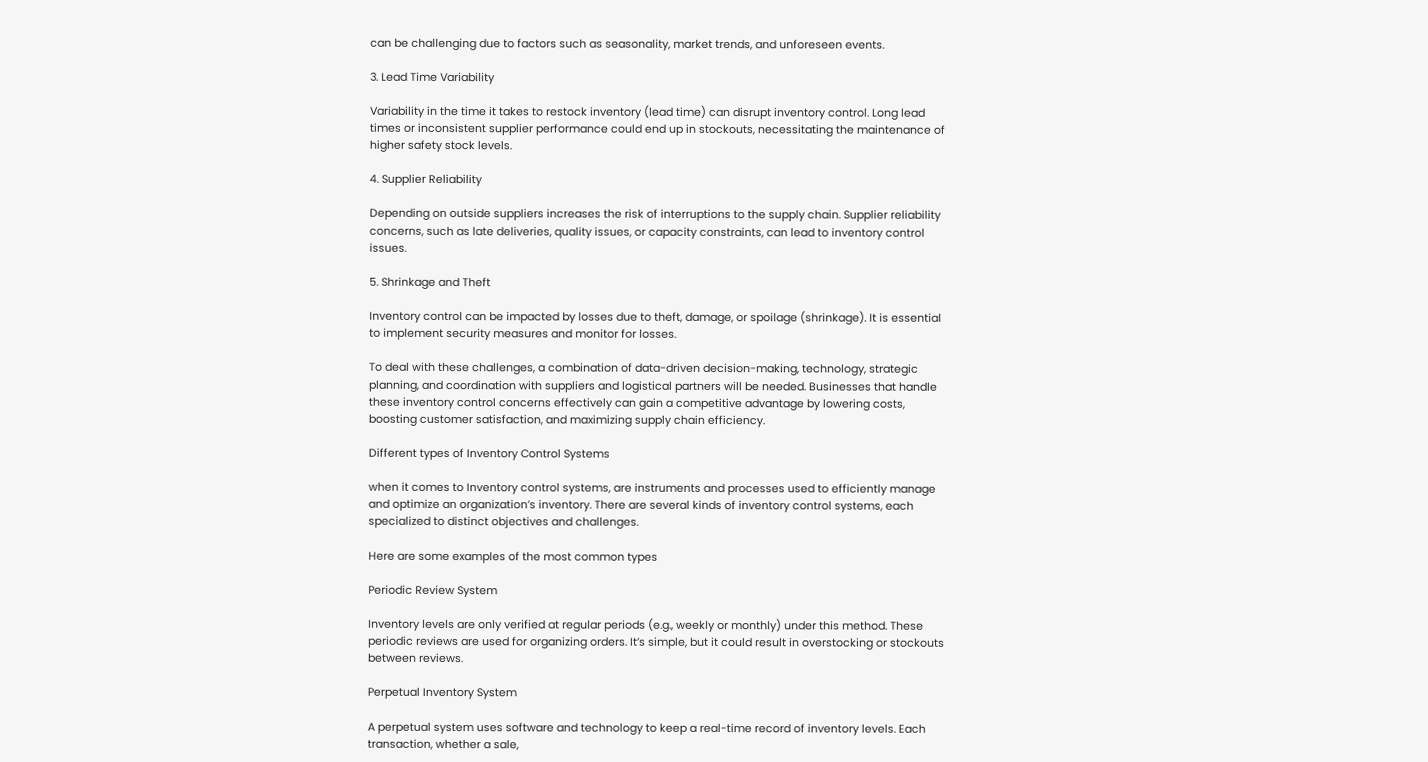can be challenging due to factors such as seasonality, market trends, and unforeseen events.

3. Lead Time Variability

Variability in the time it takes to restock inventory (lead time) can disrupt inventory control. Long lead times or inconsistent supplier performance could end up in stockouts, necessitating the maintenance of higher safety stock levels.

4. Supplier Reliability

Depending on outside suppliers increases the risk of interruptions to the supply chain. Supplier reliability concerns, such as late deliveries, quality issues, or capacity constraints, can lead to inventory control issues.

5. Shrinkage and Theft

Inventory control can be impacted by losses due to theft, damage, or spoilage (shrinkage). It is essential to implement security measures and monitor for losses.

To deal with these challenges, a combination of data-driven decision-making, technology, strategic planning, and coordination with suppliers and logistical partners will be needed. Businesses that handle these inventory control concerns effectively can gain a competitive advantage by lowering costs, boosting customer satisfaction, and maximizing supply chain efficiency.

Different types of Inventory Control Systems

when it comes to Inventory control systems, are instruments and processes used to efficiently manage and optimize an organization’s inventory. There are several kinds of inventory control systems, each specialized to distinct objectives and challenges.

Here are some examples of the most common types

Periodic Review System

Inventory levels are only verified at regular periods (e.g., weekly or monthly) under this method. These periodic reviews are used for organizing orders. It’s simple, but it could result in overstocking or stockouts between reviews.

Perpetual Inventory System

A perpetual system uses software and technology to keep a real-time record of inventory levels. Each transaction, whether a sale,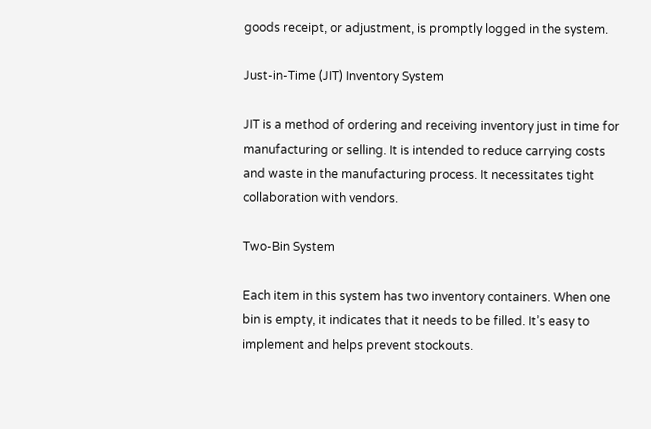goods receipt, or adjustment, is promptly logged in the system.

Just-in-Time (JIT) Inventory System

JIT is a method of ordering and receiving inventory just in time for manufacturing or selling. It is intended to reduce carrying costs and waste in the manufacturing process. It necessitates tight collaboration with vendors.

Two-Bin System

Each item in this system has two inventory containers. When one bin is empty, it indicates that it needs to be filled. It’s easy to implement and helps prevent stockouts.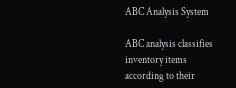ABC Analysis System

ABC analysis classifies inventory items according to their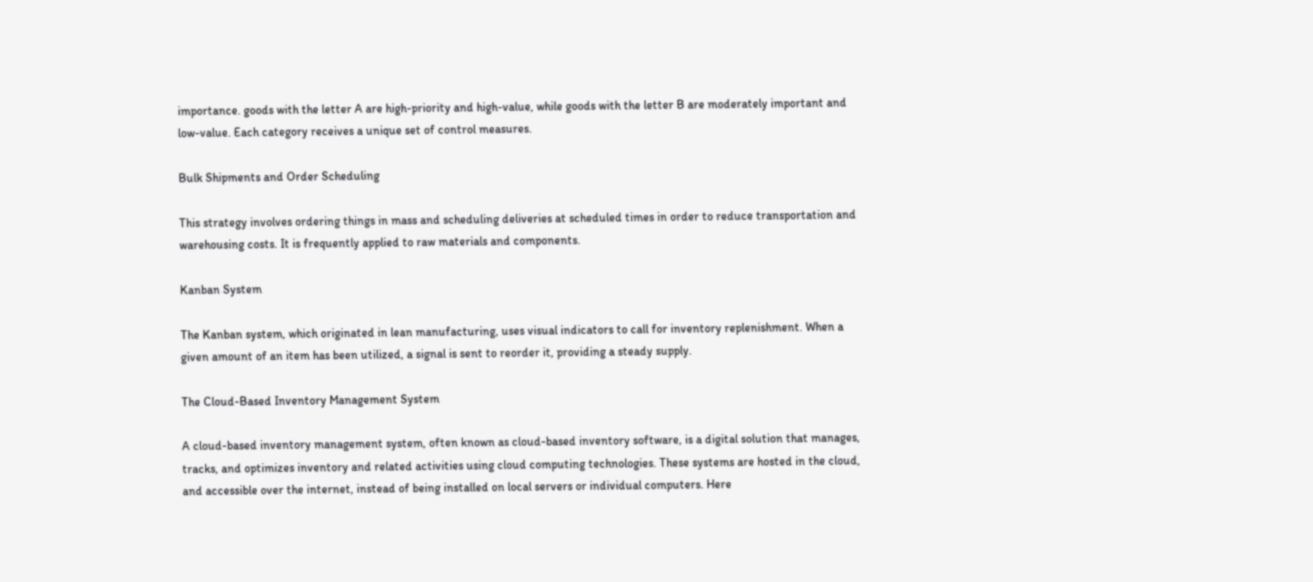importance. goods with the letter A are high-priority and high-value, while goods with the letter B are moderately important and low-value. Each category receives a unique set of control measures.

Bulk Shipments and Order Scheduling

This strategy involves ordering things in mass and scheduling deliveries at scheduled times in order to reduce transportation and warehousing costs. It is frequently applied to raw materials and components.

Kanban System

The Kanban system, which originated in lean manufacturing, uses visual indicators to call for inventory replenishment. When a given amount of an item has been utilized, a signal is sent to reorder it, providing a steady supply.

The Cloud-Based Inventory Management System

A cloud-based inventory management system, often known as cloud-based inventory software, is a digital solution that manages, tracks, and optimizes inventory and related activities using cloud computing technologies. These systems are hosted in the cloud, and accessible over the internet, instead of being installed on local servers or individual computers. Here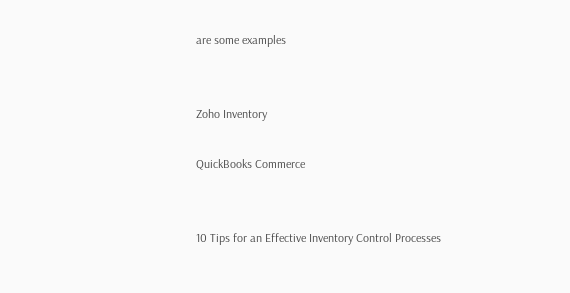are some examples


Zoho Inventory

QuickBooks Commerce


10 Tips for an Effective Inventory Control Processes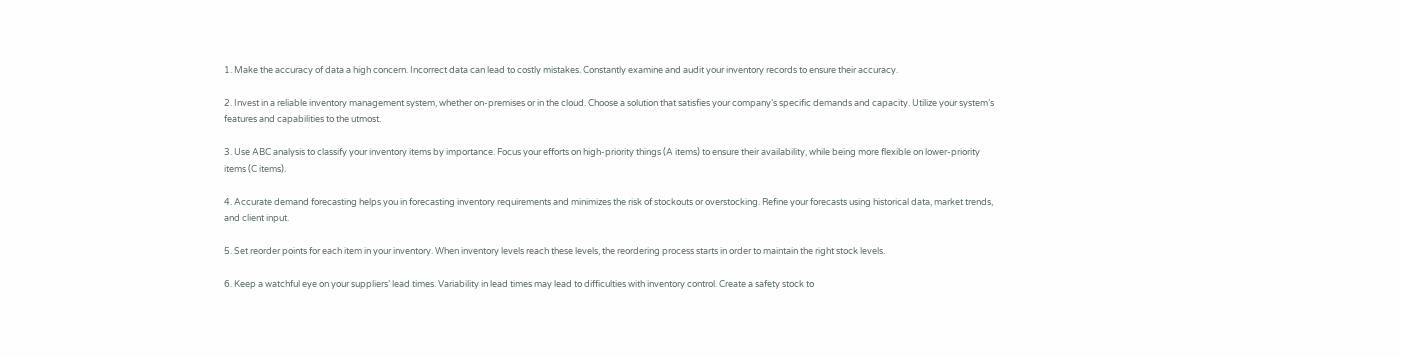1. Make the accuracy of data a high concern. Incorrect data can lead to costly mistakes. Constantly examine and audit your inventory records to ensure their accuracy.

2. Invest in a reliable inventory management system, whether on-premises or in the cloud. Choose a solution that satisfies your company’s specific demands and capacity. Utilize your system’s features and capabilities to the utmost.

3. Use ABC analysis to classify your inventory items by importance. Focus your efforts on high-priority things (A items) to ensure their availability, while being more flexible on lower-priority items (C items).

4. Accurate demand forecasting helps you in forecasting inventory requirements and minimizes the risk of stockouts or overstocking. Refine your forecasts using historical data, market trends, and client input.

5. Set reorder points for each item in your inventory. When inventory levels reach these levels, the reordering process starts in order to maintain the right stock levels.

6. Keep a watchful eye on your suppliers’ lead times. Variability in lead times may lead to difficulties with inventory control. Create a safety stock to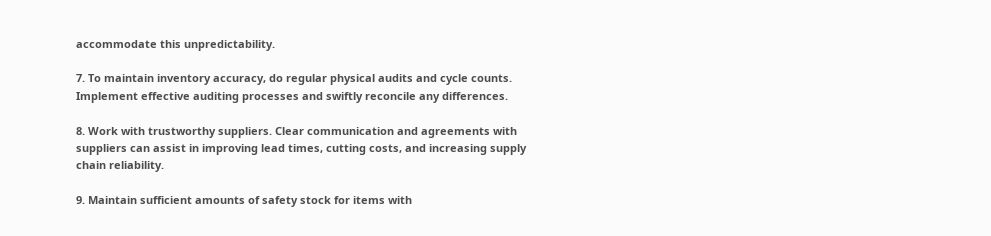accommodate this unpredictability.

7. To maintain inventory accuracy, do regular physical audits and cycle counts. Implement effective auditing processes and swiftly reconcile any differences.

8. Work with trustworthy suppliers. Clear communication and agreements with suppliers can assist in improving lead times, cutting costs, and increasing supply chain reliability.

9. Maintain sufficient amounts of safety stock for items with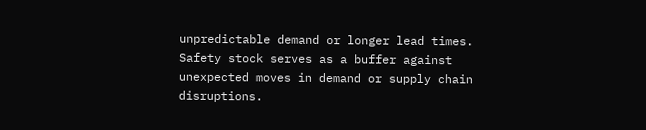unpredictable demand or longer lead times. Safety stock serves as a buffer against unexpected moves in demand or supply chain disruptions.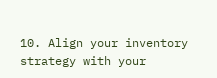10. Align your inventory strategy with your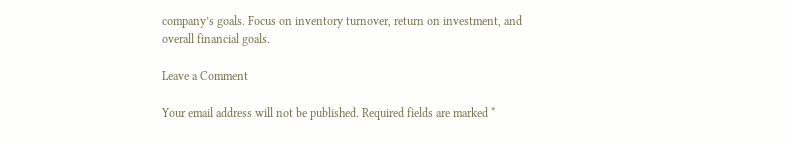company’s goals. Focus on inventory turnover, return on investment, and overall financial goals.

Leave a Comment

Your email address will not be published. Required fields are marked *